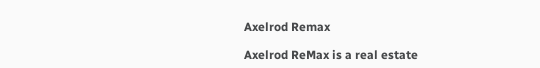Axelrod Remax

Axelrod ReMax is a real estate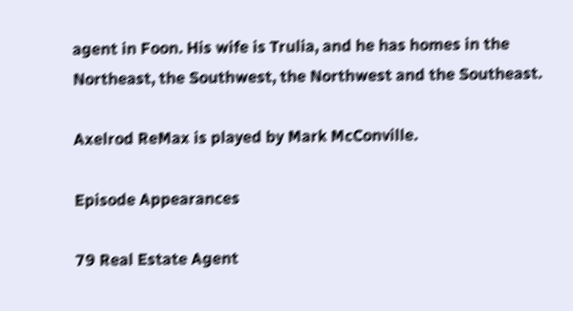agent in Foon. His wife is Trulia, and he has homes in the Northeast, the Southwest, the Northwest and the Southeast.

Axelrod ReMax is played by Mark McConville.

Episode Appearances

79 Real Estate Agent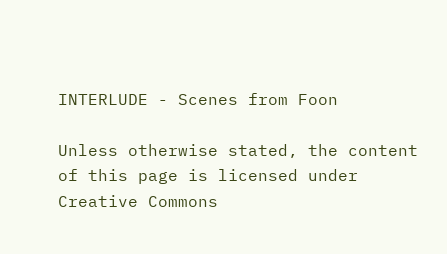INTERLUDE - Scenes from Foon

Unless otherwise stated, the content of this page is licensed under Creative Commons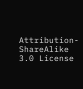Attribution-ShareAlike 3.0 License